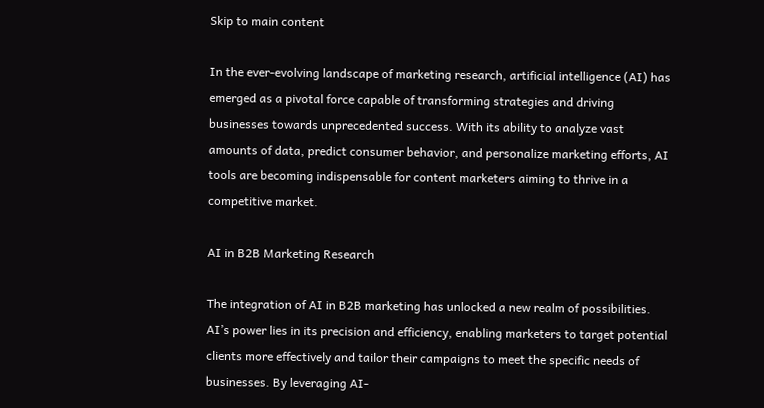Skip to main content

In the ever-evolving landscape of marketing research, artificial intelligence (AI) has emerged as a pivotal force capable of transforming strategies and driving businesses towards unprecedented success. With its ability to analyze vast amounts of data, predict consumer behavior, and personalize marketing efforts, AI tools are becoming indispensable for content marketers aiming to thrive in a competitive market.

AI in B2B Marketing Research

The integration of AI in B2B marketing has unlocked a new realm of possibilities. AI’s power lies in its precision and efficiency, enabling marketers to target potential clients more effectively and tailor their campaigns to meet the specific needs of businesses. By leveraging AI-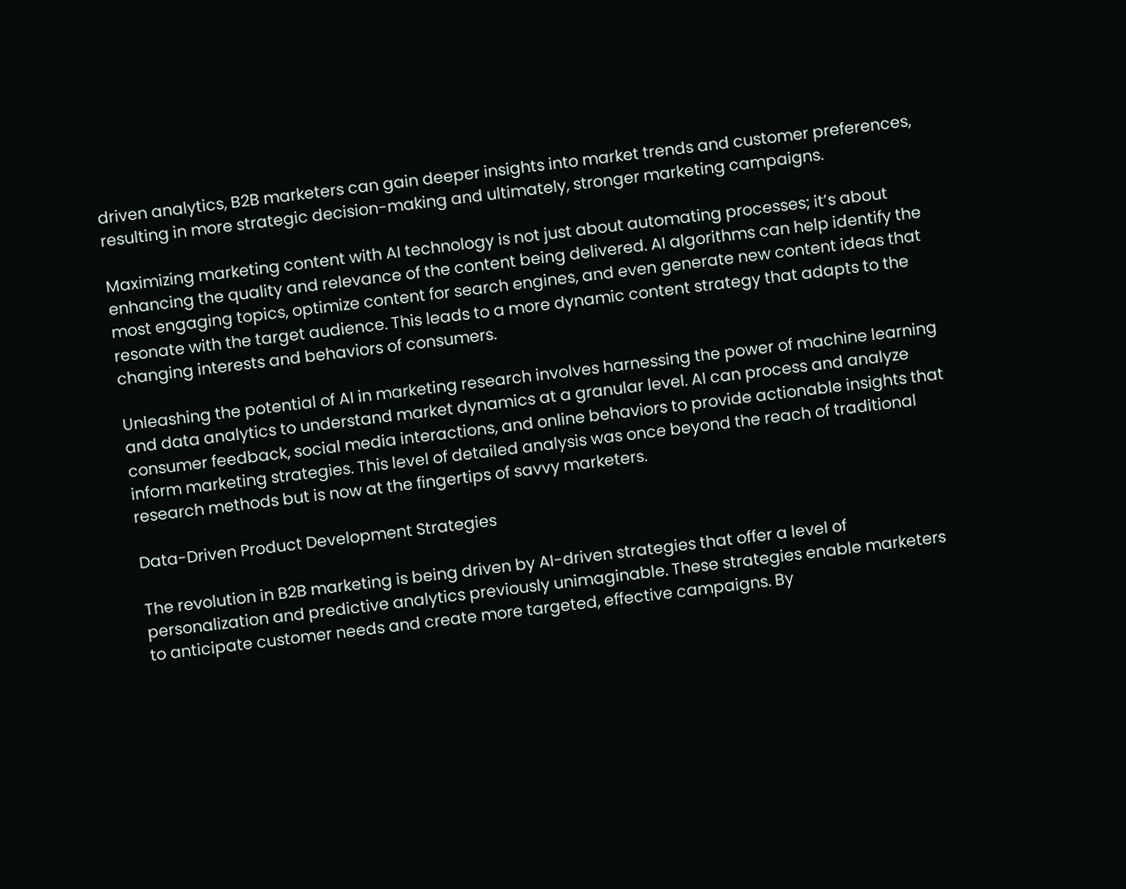driven analytics, B2B marketers can gain deeper insights into market trends and customer preferences, resulting in more strategic decision-making and ultimately, stronger marketing campaigns.

Maximizing marketing content with AI technology is not just about automating processes; it’s about enhancing the quality and relevance of the content being delivered. AI algorithms can help identify the most engaging topics, optimize content for search engines, and even generate new content ideas that resonate with the target audience. This leads to a more dynamic content strategy that adapts to the changing interests and behaviors of consumers.

Unleashing the potential of AI in marketing research involves harnessing the power of machine learning and data analytics to understand market dynamics at a granular level. AI can process and analyze consumer feedback, social media interactions, and online behaviors to provide actionable insights that inform marketing strategies. This level of detailed analysis was once beyond the reach of traditional research methods but is now at the fingertips of savvy marketers.

Data-Driven Product Development Strategies

The revolution in B2B marketing is being driven by AI-driven strategies that offer a level of personalization and predictive analytics previously unimaginable. These strategies enable marketers to anticipate customer needs and create more targeted, effective campaigns. By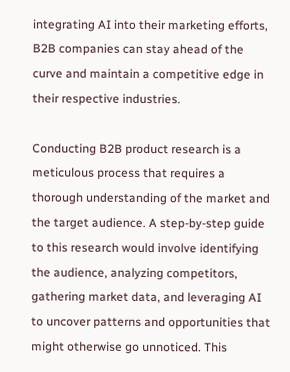integrating AI into their marketing efforts, B2B companies can stay ahead of the curve and maintain a competitive edge in their respective industries.

Conducting B2B product research is a meticulous process that requires a thorough understanding of the market and the target audience. A step-by-step guide to this research would involve identifying the audience, analyzing competitors, gathering market data, and leveraging AI to uncover patterns and opportunities that might otherwise go unnoticed. This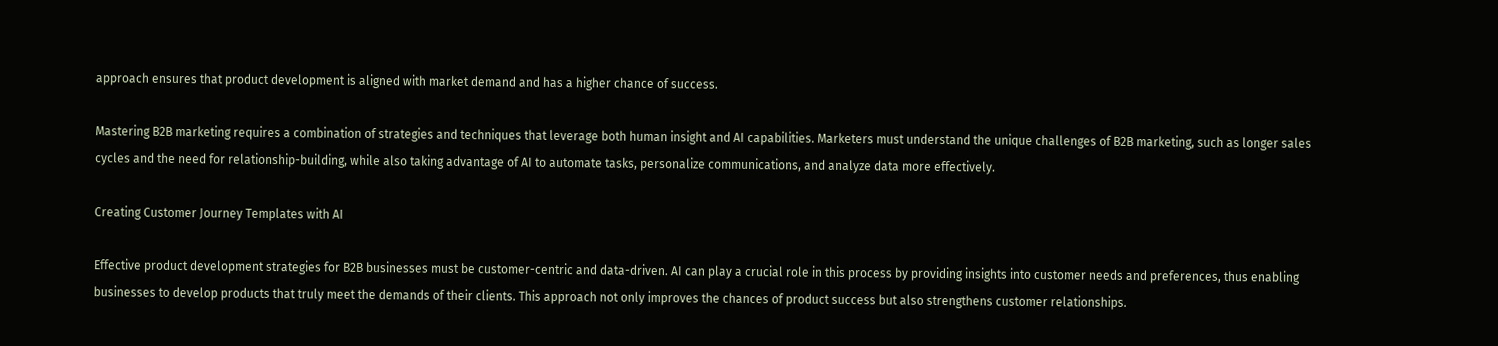approach ensures that product development is aligned with market demand and has a higher chance of success.

Mastering B2B marketing requires a combination of strategies and techniques that leverage both human insight and AI capabilities. Marketers must understand the unique challenges of B2B marketing, such as longer sales cycles and the need for relationship-building, while also taking advantage of AI to automate tasks, personalize communications, and analyze data more effectively.

Creating Customer Journey Templates with AI

Effective product development strategies for B2B businesses must be customer-centric and data-driven. AI can play a crucial role in this process by providing insights into customer needs and preferences, thus enabling businesses to develop products that truly meet the demands of their clients. This approach not only improves the chances of product success but also strengthens customer relationships.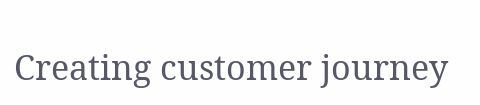Creating customer journey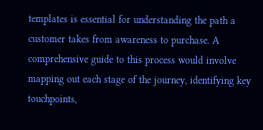templates is essential for understanding the path a customer takes from awareness to purchase. A comprehensive guide to this process would involve mapping out each stage of the journey, identifying key touchpoints,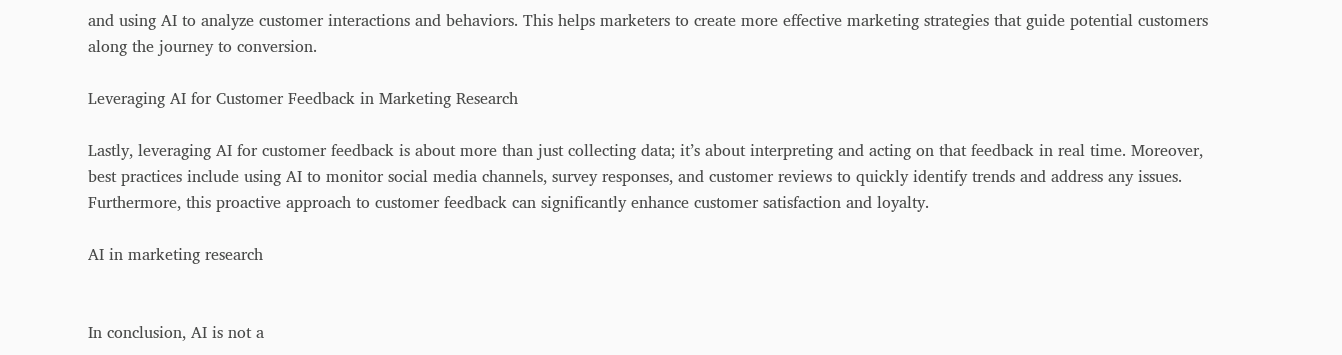and using AI to analyze customer interactions and behaviors. This helps marketers to create more effective marketing strategies that guide potential customers along the journey to conversion.

Leveraging AI for Customer Feedback in Marketing Research

Lastly, leveraging AI for customer feedback is about more than just collecting data; it’s about interpreting and acting on that feedback in real time. Moreover, best practices include using AI to monitor social media channels, survey responses, and customer reviews to quickly identify trends and address any issues. Furthermore, this proactive approach to customer feedback can significantly enhance customer satisfaction and loyalty.

AI in marketing research


In conclusion, AI is not a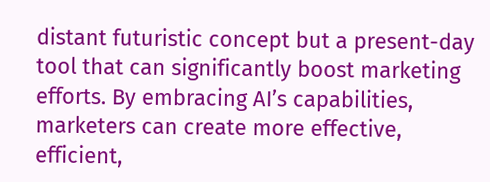distant futuristic concept but a present-day tool that can significantly boost marketing efforts. By embracing AI’s capabilities, marketers can create more effective, efficient,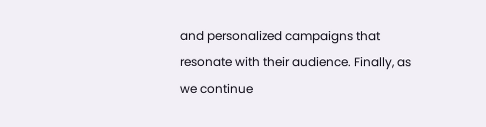and personalized campaigns that resonate with their audience. Finally, as we continue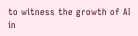to witness the growth of AI in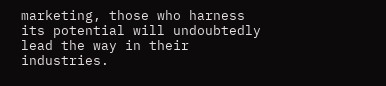marketing, those who harness its potential will undoubtedly lead the way in their industries.